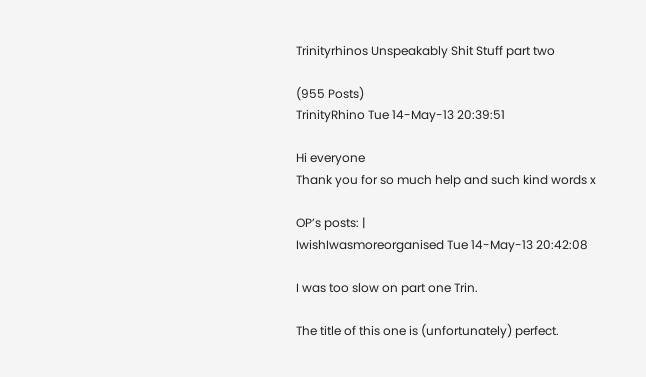Trinityrhinos Unspeakably Shit Stuff part two

(955 Posts)
TrinityRhino Tue 14-May-13 20:39:51

Hi everyone
Thank you for so much help and such kind words x

OP’s posts: |
IwishIwasmoreorganised Tue 14-May-13 20:42:08

I was too slow on part one Trin.

The title of this one is (unfortunately) perfect.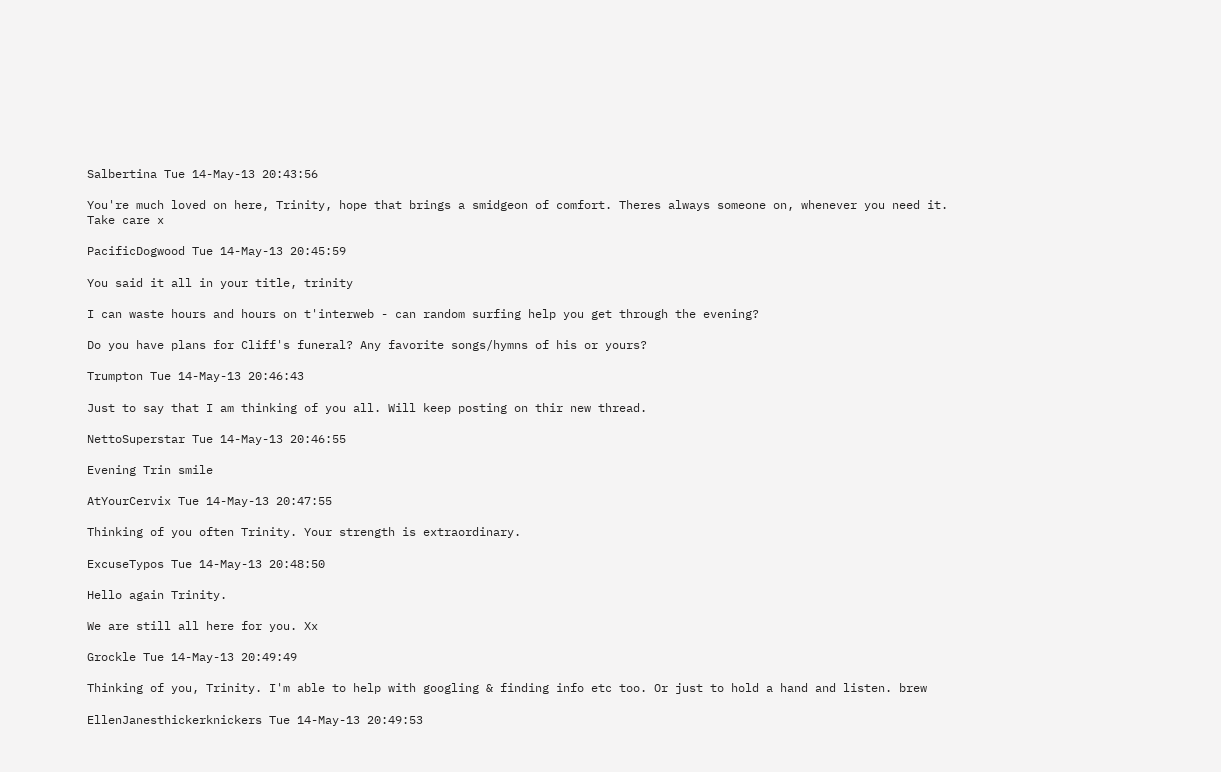Salbertina Tue 14-May-13 20:43:56

You're much loved on here, Trinity, hope that brings a smidgeon of comfort. Theres always someone on, whenever you need it. Take care x

PacificDogwood Tue 14-May-13 20:45:59

You said it all in your title, trinity

I can waste hours and hours on t'interweb - can random surfing help you get through the evening?

Do you have plans for Cliff's funeral? Any favorite songs/hymns of his or yours?

Trumpton Tue 14-May-13 20:46:43

Just to say that I am thinking of you all. Will keep posting on thir new thread.

NettoSuperstar Tue 14-May-13 20:46:55

Evening Trin smile

AtYourCervix Tue 14-May-13 20:47:55

Thinking of you often Trinity. Your strength is extraordinary.

ExcuseTypos Tue 14-May-13 20:48:50

Hello again Trinity.

We are still all here for you. Xx

Grockle Tue 14-May-13 20:49:49

Thinking of you, Trinity. I'm able to help with googling & finding info etc too. Or just to hold a hand and listen. brew

EllenJanesthickerknickers Tue 14-May-13 20:49:53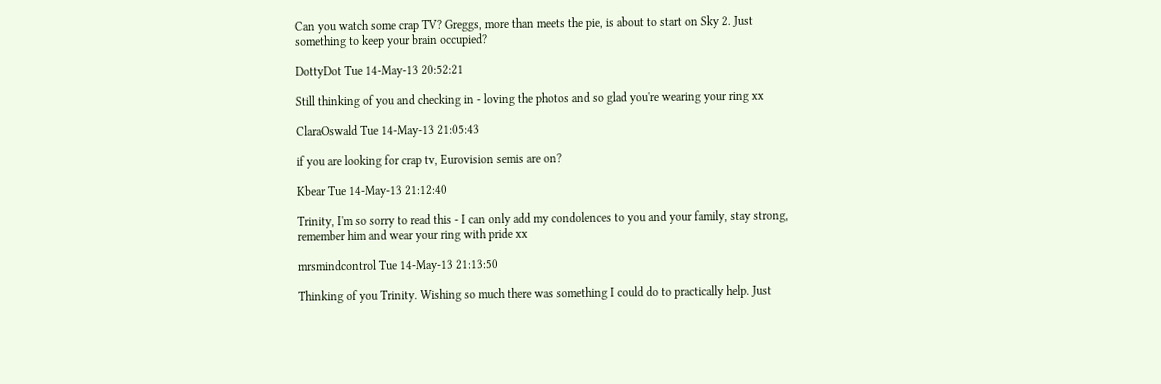Can you watch some crap TV? Greggs, more than meets the pie, is about to start on Sky 2. Just something to keep your brain occupied?

DottyDot Tue 14-May-13 20:52:21

Still thinking of you and checking in - loving the photos and so glad you're wearing your ring xx

ClaraOswald Tue 14-May-13 21:05:43

if you are looking for crap tv, Eurovision semis are on?

Kbear Tue 14-May-13 21:12:40

Trinity, I'm so sorry to read this - I can only add my condolences to you and your family, stay strong, remember him and wear your ring with pride xx

mrsmindcontrol Tue 14-May-13 21:13:50

Thinking of you Trinity. Wishing so much there was something I could do to practically help. Just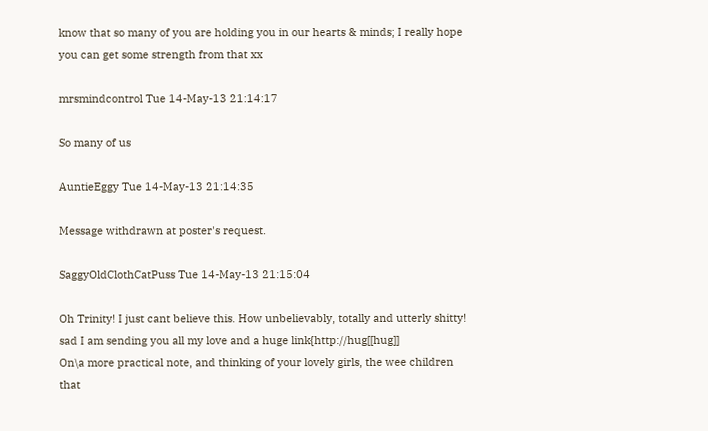know that so many of you are holding you in our hearts & minds; I really hope you can get some strength from that xx

mrsmindcontrol Tue 14-May-13 21:14:17

So many of us

AuntieEggy Tue 14-May-13 21:14:35

Message withdrawn at poster's request.

SaggyOldClothCatPuss Tue 14-May-13 21:15:04

Oh Trinity! I just cant believe this. How unbelievably, totally and utterly shitty! sad I am sending you all my love and a huge link{http://hug[[hug]]
On\a more practical note, and thinking of your lovely girls, the wee children that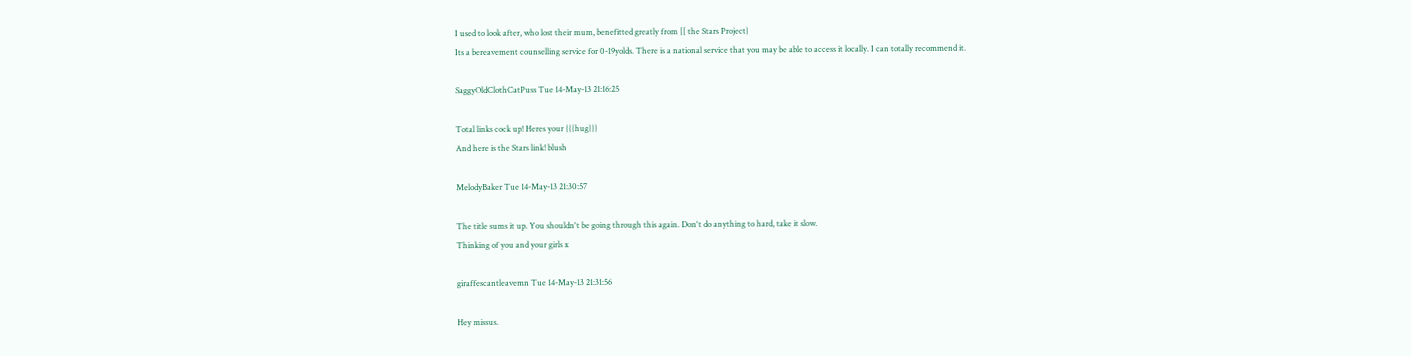I used to look after, who lost their mum, benefitted greatly from [[ the Stars Project}
Its a bereavement counselling service for 0-19yolds. There is a national service that you may be able to access it locally. I can totally recommend it.

SaggyOldClothCatPuss Tue 14-May-13 21:16:25

Total links cock up! Heres your {{{hug}}}
And here is the Stars link! blush

MelodyBaker Tue 14-May-13 21:30:57

The title sums it up. You shouldn't be going through this again. Don't do anything to hard, take it slow.
Thinking of you and your girls x

giraffescantleavemn Tue 14-May-13 21:31:56

Hey missus.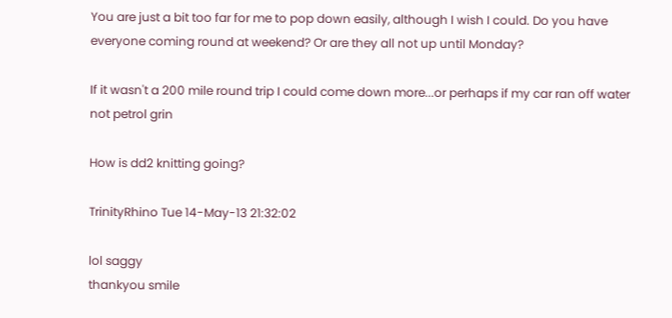You are just a bit too far for me to pop down easily, although I wish I could. Do you have everyone coming round at weekend? Or are they all not up until Monday?

If it wasn't a 200 mile round trip I could come down more...or perhaps if my car ran off water not petrol grin

How is dd2 knitting going?

TrinityRhino Tue 14-May-13 21:32:02

lol saggy
thankyou smile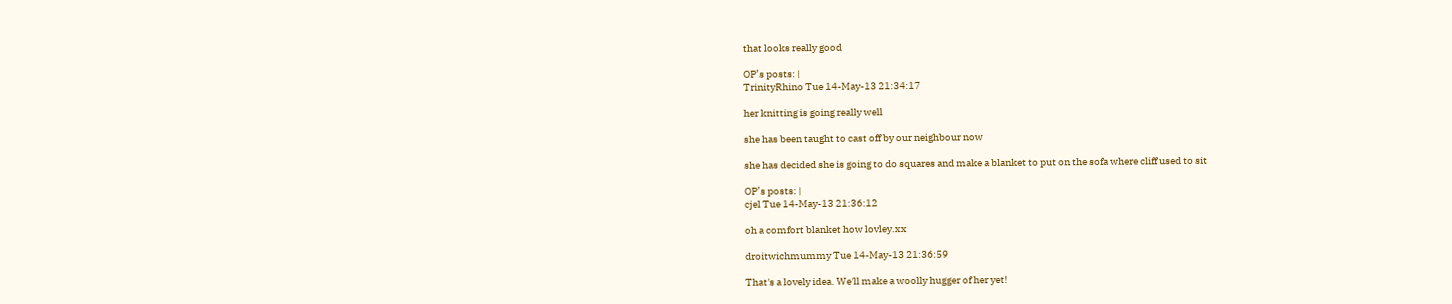that looks really good

OP’s posts: |
TrinityRhino Tue 14-May-13 21:34:17

her knitting is going really well

she has been taught to cast off by our neighbour now

she has decided she is going to do squares and make a blanket to put on the sofa where cliff used to sit

OP’s posts: |
cjel Tue 14-May-13 21:36:12

oh a comfort blanket how lovley.xx

droitwichmummy Tue 14-May-13 21:36:59

That's a lovely idea. We'll make a woolly hugger of her yet!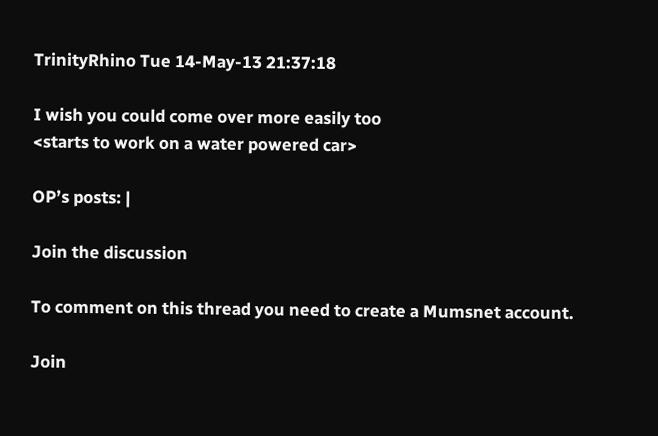TrinityRhino Tue 14-May-13 21:37:18

I wish you could come over more easily too
<starts to work on a water powered car>

OP’s posts: |

Join the discussion

To comment on this thread you need to create a Mumsnet account.

Join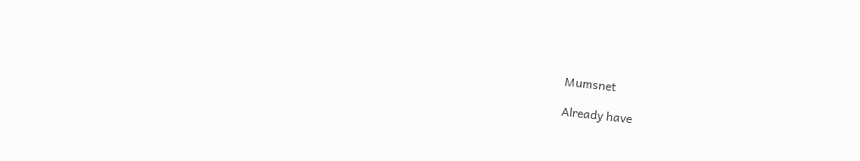Mumsnet

Already have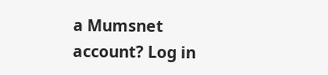a Mumsnet account? Log in